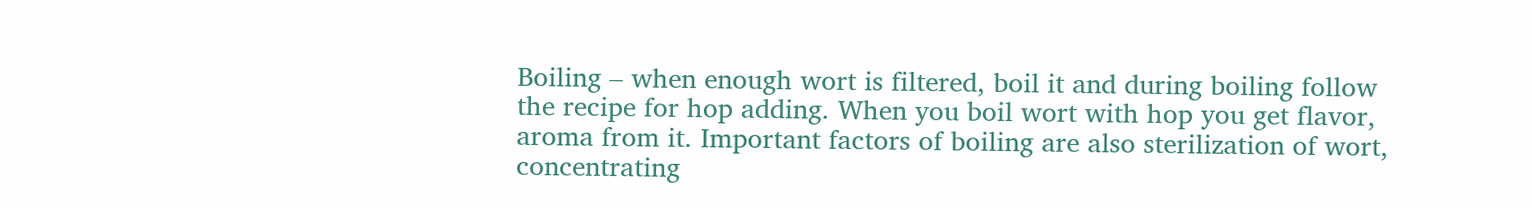Boiling – when enough wort is filtered, boil it and during boiling follow the recipe for hop adding. When you boil wort with hop you get flavor, aroma from it. Important factors of boiling are also sterilization of wort, concentrating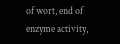of wort, end of enzyme activity,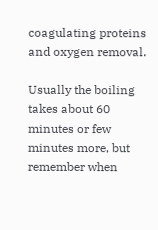coagulating proteins and oxygen removal.

Usually the boiling takes about 60 minutes or few minutes more, but remember when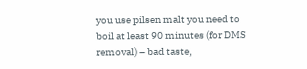you use pilsen malt you need to boil at least 90 minutes (for DMS removal) – bad taste,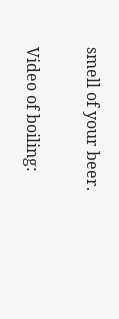smell of your beer.

Video of boiling: